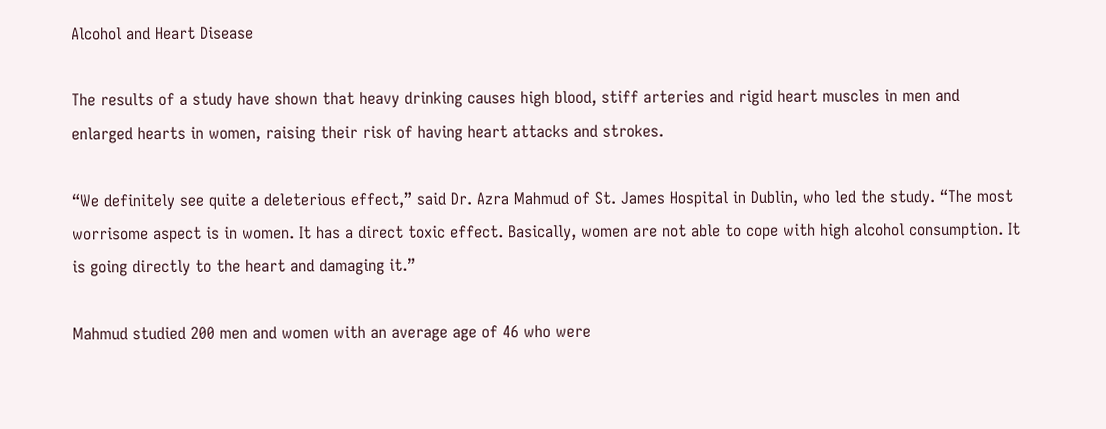Alcohol and Heart Disease

The results of a study have shown that heavy drinking causes high blood, stiff arteries and rigid heart muscles in men and enlarged hearts in women, raising their risk of having heart attacks and strokes.

“We definitely see quite a deleterious effect,” said Dr. Azra Mahmud of St. James Hospital in Dublin, who led the study. “The most worrisome aspect is in women. It has a direct toxic effect. Basically, women are not able to cope with high alcohol consumption. It is going directly to the heart and damaging it.”

Mahmud studied 200 men and women with an average age of 46 who were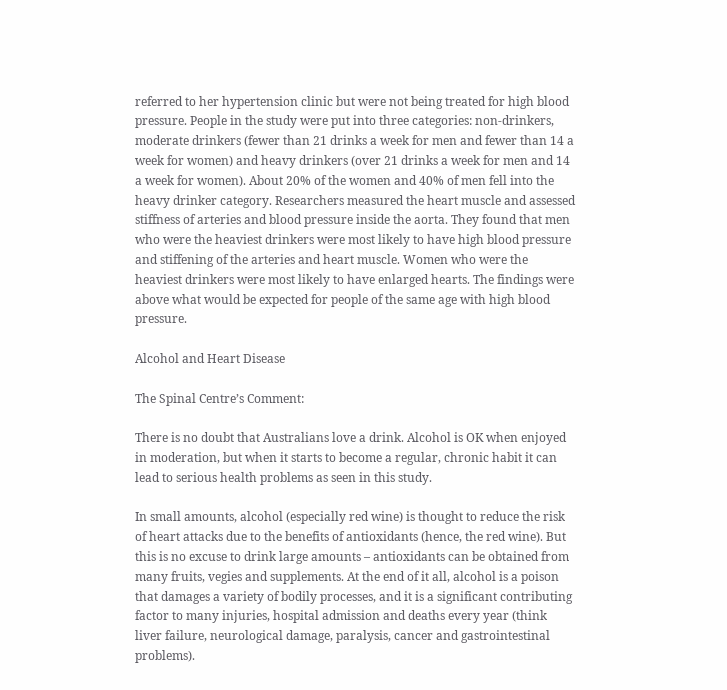referred to her hypertension clinic but were not being treated for high blood pressure. People in the study were put into three categories: non-drinkers, moderate drinkers (fewer than 21 drinks a week for men and fewer than 14 a week for women) and heavy drinkers (over 21 drinks a week for men and 14 a week for women). About 20% of the women and 40% of men fell into the heavy drinker category. Researchers measured the heart muscle and assessed stiffness of arteries and blood pressure inside the aorta. They found that men who were the heaviest drinkers were most likely to have high blood pressure and stiffening of the arteries and heart muscle. Women who were the heaviest drinkers were most likely to have enlarged hearts. The findings were above what would be expected for people of the same age with high blood pressure.

Alcohol and Heart Disease

The Spinal Centre’s Comment:

There is no doubt that Australians love a drink. Alcohol is OK when enjoyed in moderation, but when it starts to become a regular, chronic habit it can lead to serious health problems as seen in this study.

In small amounts, alcohol (especially red wine) is thought to reduce the risk of heart attacks due to the benefits of antioxidants (hence, the red wine). But this is no excuse to drink large amounts – antioxidants can be obtained from many fruits, vegies and supplements. At the end of it all, alcohol is a poison that damages a variety of bodily processes, and it is a significant contributing factor to many injuries, hospital admission and deaths every year (think liver failure, neurological damage, paralysis, cancer and gastrointestinal problems).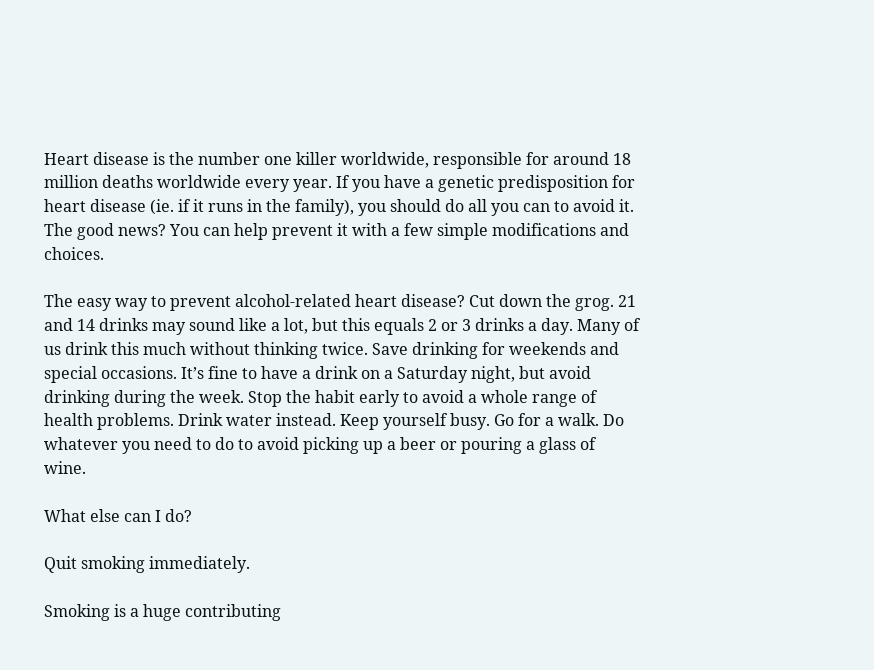Heart disease is the number one killer worldwide, responsible for around 18 million deaths worldwide every year. If you have a genetic predisposition for heart disease (ie. if it runs in the family), you should do all you can to avoid it. The good news? You can help prevent it with a few simple modifications and choices.

The easy way to prevent alcohol-related heart disease? Cut down the grog. 21 and 14 drinks may sound like a lot, but this equals 2 or 3 drinks a day. Many of us drink this much without thinking twice. Save drinking for weekends and special occasions. It’s fine to have a drink on a Saturday night, but avoid drinking during the week. Stop the habit early to avoid a whole range of health problems. Drink water instead. Keep yourself busy. Go for a walk. Do whatever you need to do to avoid picking up a beer or pouring a glass of wine.

What else can I do?

Quit smoking immediately.

Smoking is a huge contributing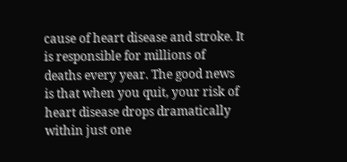cause of heart disease and stroke. It is responsible for millions of deaths every year. The good news is that when you quit, your risk of heart disease drops dramatically within just one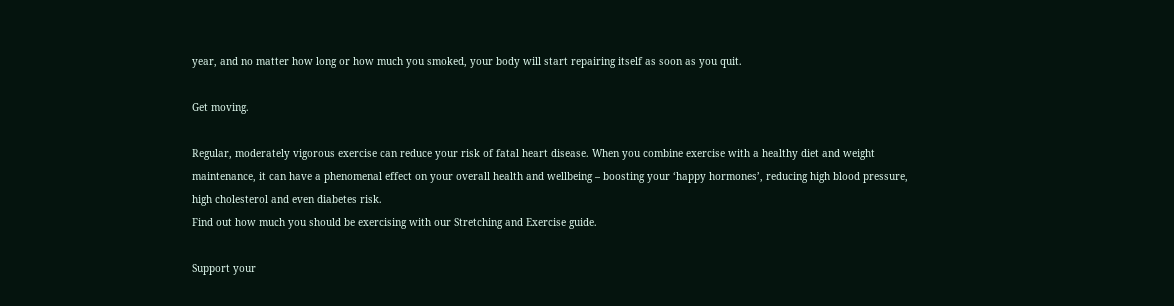year, and no matter how long or how much you smoked, your body will start repairing itself as soon as you quit.

Get moving.

Regular, moderately vigorous exercise can reduce your risk of fatal heart disease. When you combine exercise with a healthy diet and weight maintenance, it can have a phenomenal effect on your overall health and wellbeing – boosting your ‘happy hormones’, reducing high blood pressure, high cholesterol and even diabetes risk.
Find out how much you should be exercising with our Stretching and Exercise guide.

Support your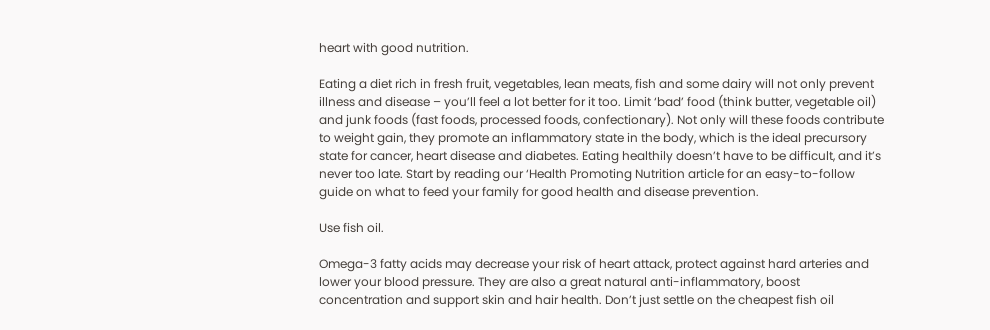heart with good nutrition.

Eating a diet rich in fresh fruit, vegetables, lean meats, fish and some dairy will not only prevent illness and disease – you’ll feel a lot better for it too. Limit ‘bad’ food (think butter, vegetable oil) and junk foods (fast foods, processed foods, confectionary). Not only will these foods contribute to weight gain, they promote an inflammatory state in the body, which is the ideal precursory state for cancer, heart disease and diabetes. Eating healthily doesn’t have to be difficult, and it’s never too late. Start by reading our ‘Health Promoting Nutrition article for an easy-to-follow guide on what to feed your family for good health and disease prevention.

Use fish oil.

Omega-3 fatty acids may decrease your risk of heart attack, protect against hard arteries and lower your blood pressure. They are also a great natural anti-inflammatory, boost concentration and support skin and hair health. Don’t just settle on the cheapest fish oil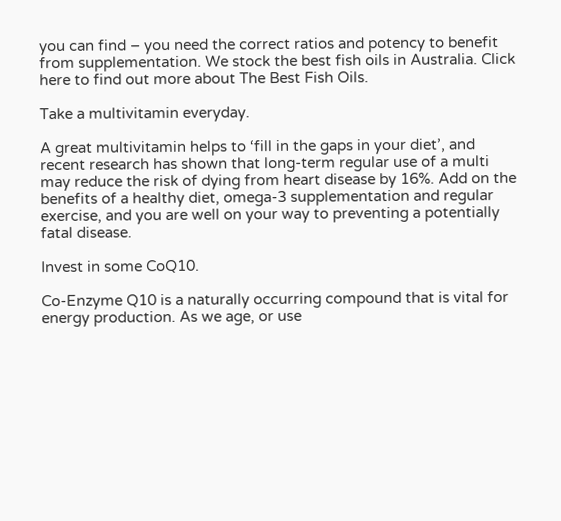you can find – you need the correct ratios and potency to benefit from supplementation. We stock the best fish oils in Australia. Click here to find out more about The Best Fish Oils.

Take a multivitamin everyday.

A great multivitamin helps to ‘fill in the gaps in your diet’, and recent research has shown that long-term regular use of a multi may reduce the risk of dying from heart disease by 16%. Add on the benefits of a healthy diet, omega-3 supplementation and regular exercise, and you are well on your way to preventing a potentially fatal disease.

Invest in some CoQ10.

Co-Enzyme Q10 is a naturally occurring compound that is vital for energy production. As we age, or use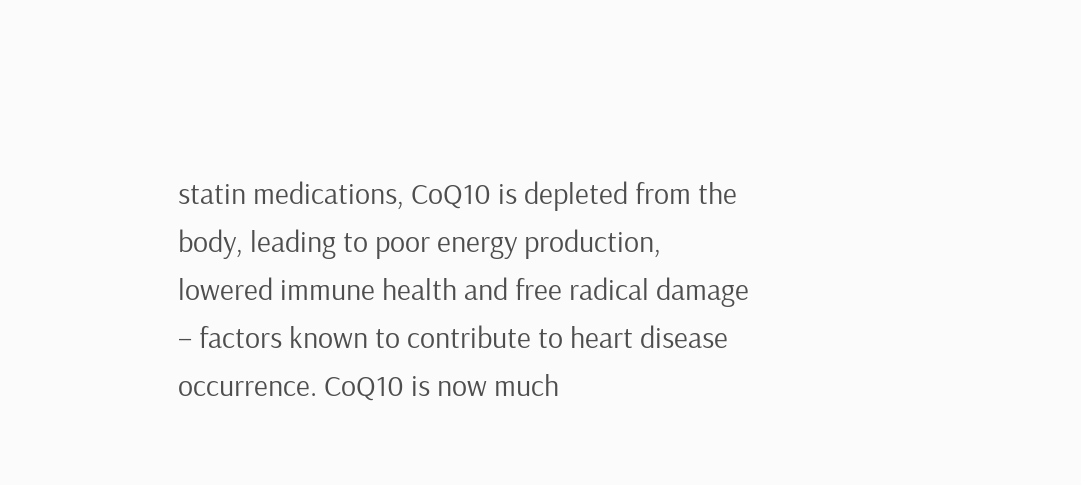statin medications, CoQ10 is depleted from the body, leading to poor energy production, lowered immune health and free radical damage – factors known to contribute to heart disease occurrence. CoQ10 is now much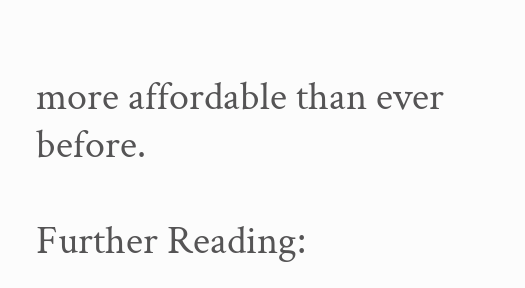more affordable than ever before.

Further Reading: